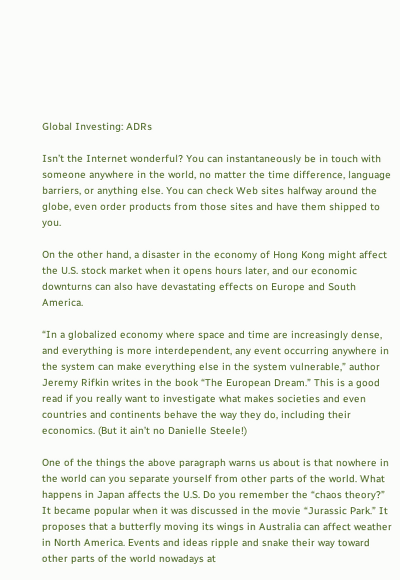Global Investing: ADRs

Isn’t the Internet wonderful? You can instantaneously be in touch with someone anywhere in the world, no matter the time difference, language barriers, or anything else. You can check Web sites halfway around the globe, even order products from those sites and have them shipped to you.

On the other hand, a disaster in the economy of Hong Kong might affect the U.S. stock market when it opens hours later, and our economic downturns can also have devastating effects on Europe and South America.

“In a globalized economy where space and time are increasingly dense, and everything is more interdependent, any event occurring anywhere in the system can make everything else in the system vulnerable,” author Jeremy Rifkin writes in the book “The European Dream.” This is a good read if you really want to investigate what makes societies and even countries and continents behave the way they do, including their economics. (But it ain’t no Danielle Steele!)

One of the things the above paragraph warns us about is that nowhere in the world can you separate yourself from other parts of the world. What happens in Japan affects the U.S. Do you remember the “chaos theory?” It became popular when it was discussed in the movie “Jurassic Park.” It proposes that a butterfly moving its wings in Australia can affect weather in North America. Events and ideas ripple and snake their way toward other parts of the world nowadays at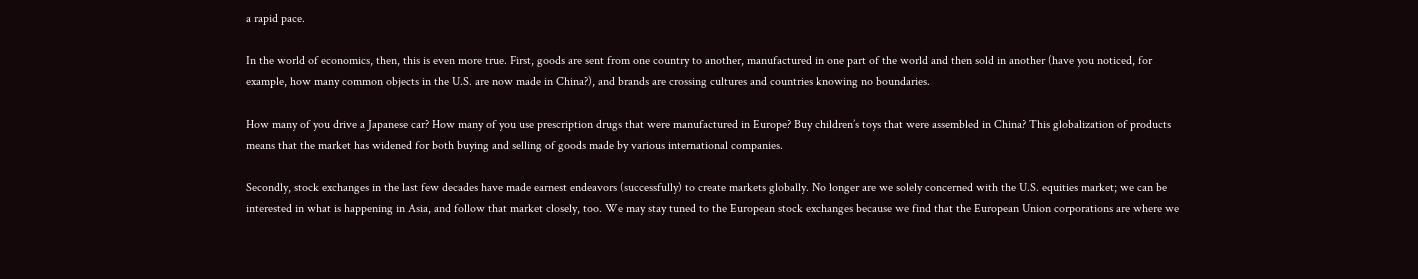a rapid pace.

In the world of economics, then, this is even more true. First, goods are sent from one country to another, manufactured in one part of the world and then sold in another (have you noticed, for example, how many common objects in the U.S. are now made in China?), and brands are crossing cultures and countries knowing no boundaries.

How many of you drive a Japanese car? How many of you use prescription drugs that were manufactured in Europe? Buy children’s toys that were assembled in China? This globalization of products means that the market has widened for both buying and selling of goods made by various international companies.

Secondly, stock exchanges in the last few decades have made earnest endeavors (successfully) to create markets globally. No longer are we solely concerned with the U.S. equities market; we can be interested in what is happening in Asia, and follow that market closely, too. We may stay tuned to the European stock exchanges because we find that the European Union corporations are where we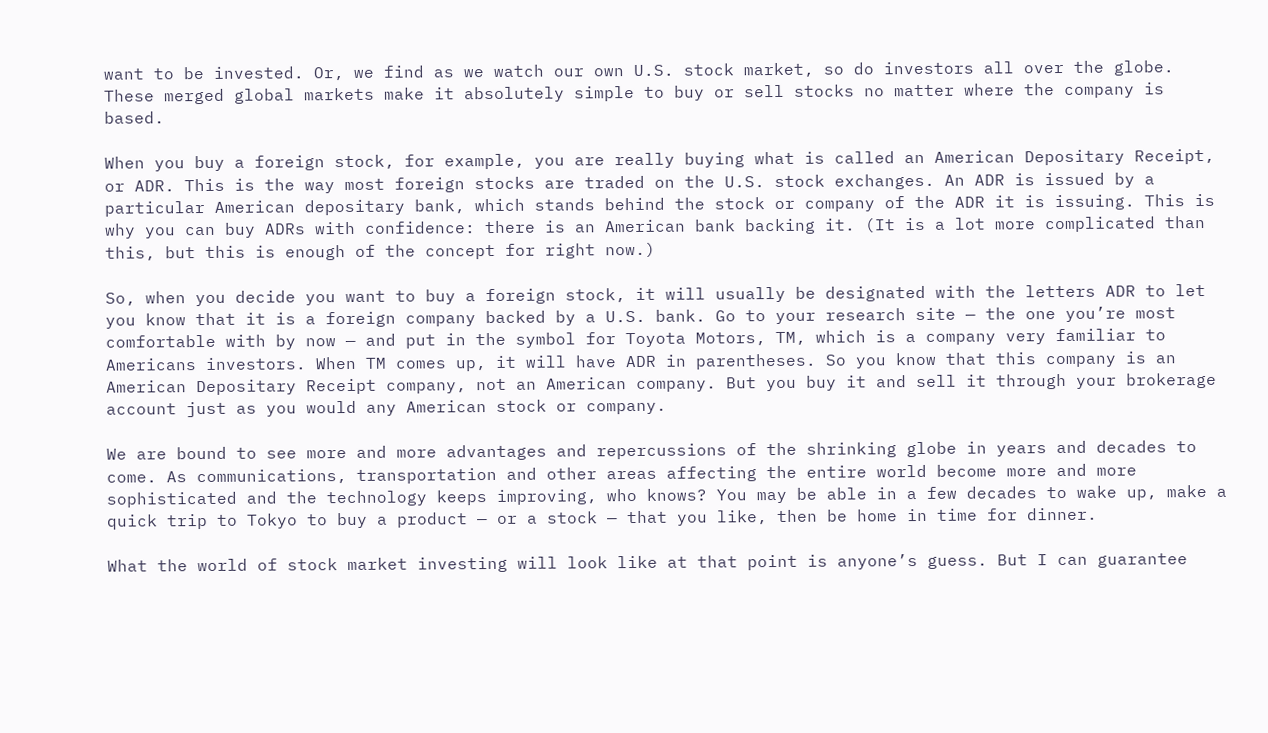want to be invested. Or, we find as we watch our own U.S. stock market, so do investors all over the globe. These merged global markets make it absolutely simple to buy or sell stocks no matter where the company is based.

When you buy a foreign stock, for example, you are really buying what is called an American Depositary Receipt, or ADR. This is the way most foreign stocks are traded on the U.S. stock exchanges. An ADR is issued by a particular American depositary bank, which stands behind the stock or company of the ADR it is issuing. This is why you can buy ADRs with confidence: there is an American bank backing it. (It is a lot more complicated than this, but this is enough of the concept for right now.)

So, when you decide you want to buy a foreign stock, it will usually be designated with the letters ADR to let you know that it is a foreign company backed by a U.S. bank. Go to your research site — the one you’re most comfortable with by now — and put in the symbol for Toyota Motors, TM, which is a company very familiar to Americans investors. When TM comes up, it will have ADR in parentheses. So you know that this company is an American Depositary Receipt company, not an American company. But you buy it and sell it through your brokerage account just as you would any American stock or company.

We are bound to see more and more advantages and repercussions of the shrinking globe in years and decades to come. As communications, transportation and other areas affecting the entire world become more and more sophisticated and the technology keeps improving, who knows? You may be able in a few decades to wake up, make a quick trip to Tokyo to buy a product — or a stock — that you like, then be home in time for dinner.

What the world of stock market investing will look like at that point is anyone’s guess. But I can guarantee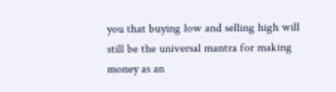you that buying low and selling high will still be the universal mantra for making money as an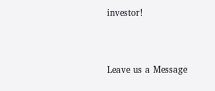investor!


Leave us a Message